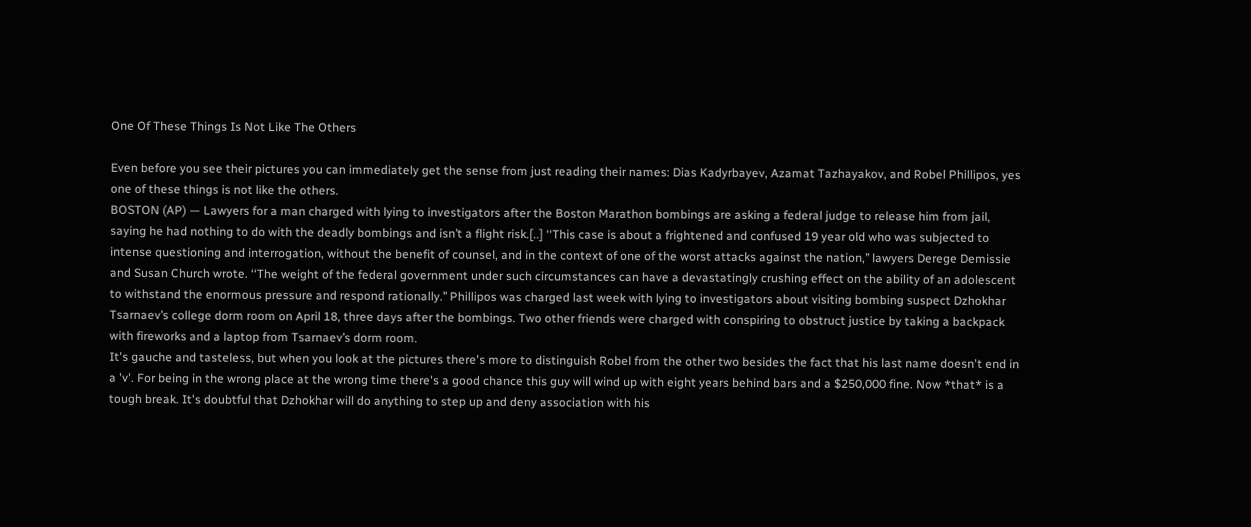One Of These Things Is Not Like The Others

Even before you see their pictures you can immediately get the sense from just reading their names: Dias Kadyrbayev, Azamat Tazhayakov, and Robel Phillipos, yes one of these things is not like the others.
BOSTON (AP) — Lawyers for a man charged with lying to investigators after the Boston Marathon bombings are asking a federal judge to release him from jail, saying he had nothing to do with the deadly bombings and isn’t a flight risk.[..] ‘‘This case is about a frightened and confused 19 year old who was subjected to intense questioning and interrogation, without the benefit of counsel, and in the context of one of the worst attacks against the nation,’’ lawyers Derege Demissie and Susan Church wrote. ‘‘The weight of the federal government under such circumstances can have a devastatingly crushing effect on the ability of an adolescent to withstand the enormous pressure and respond rationally.’’ Phillipos was charged last week with lying to investigators about visiting bombing suspect Dzhokhar Tsarnaev’s college dorm room on April 18, three days after the bombings. Two other friends were charged with conspiring to obstruct justice by taking a backpack with fireworks and a laptop from Tsarnaev’s dorm room.
It's gauche and tasteless, but when you look at the pictures there's more to distinguish Robel from the other two besides the fact that his last name doesn't end in a 'v'. For being in the wrong place at the wrong time there's a good chance this guy will wind up with eight years behind bars and a $250,000 fine. Now *that* is a tough break. It's doubtful that Dzhokhar will do anything to step up and deny association with his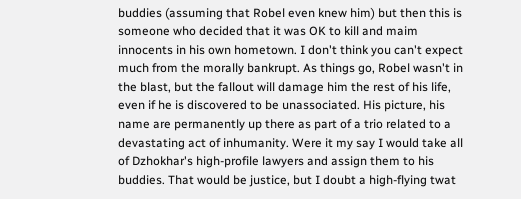buddies (assuming that Robel even knew him) but then this is someone who decided that it was OK to kill and maim innocents in his own hometown. I don't think you can't expect much from the morally bankrupt. As things go, Robel wasn't in the blast, but the fallout will damage him the rest of his life, even if he is discovered to be unassociated. His picture, his name are permanently up there as part of a trio related to a devastating act of inhumanity. Were it my say I would take all of Dzhokhar's high-profile lawyers and assign them to his buddies. That would be justice, but I doubt a high-flying twat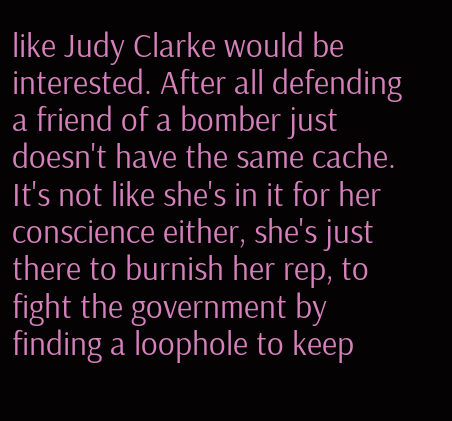like Judy Clarke would be interested. After all defending a friend of a bomber just doesn't have the same cache. It's not like she's in it for her conscience either, she's just there to burnish her rep, to fight the government by finding a loophole to keep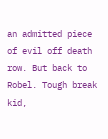an admitted piece of evil off death row. But back to Robel. Tough break kid,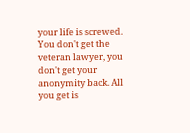your life is screwed. You don't get the veteran lawyer, you don't get your anonymity back. All you get is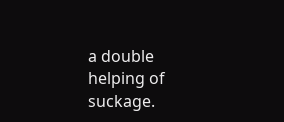a double helping of suckage.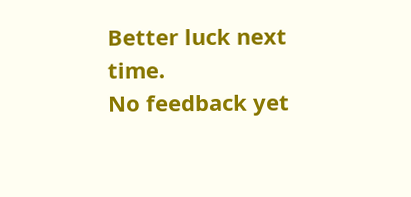Better luck next time.
No feedback yet